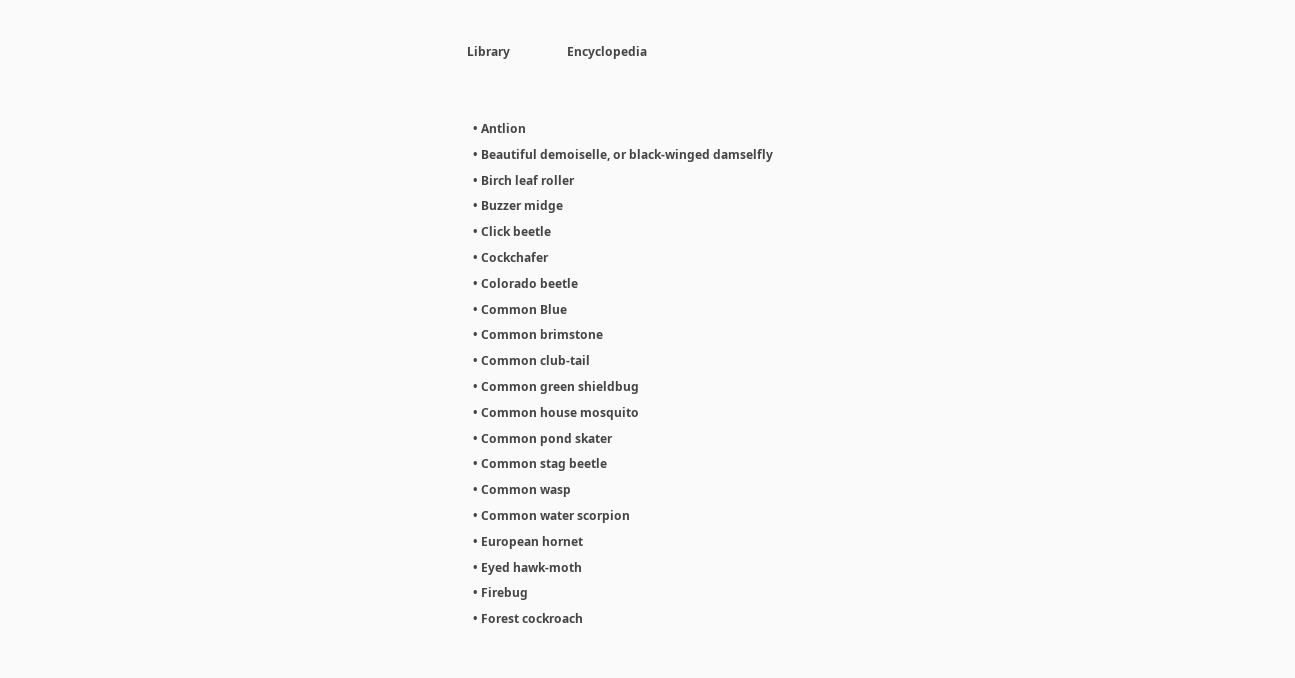Library                   Encyclopedia


  • Antlion
  • Beautiful demoiselle, or black-winged damselfly
  • Birch leaf roller
  • Buzzer midge
  • Click beetle
  • Cockchafer
  • Colorado beetle
  • Common Blue
  • Common brimstone
  • Common club-tail
  • Common green shieldbug
  • Common house mosquito
  • Common pond skater
  • Common stag beetle
  • Common wasp
  • Common water scorpion
  • European hornet
  • Eyed hawk-moth
  • Firebug
  • Forest cockroach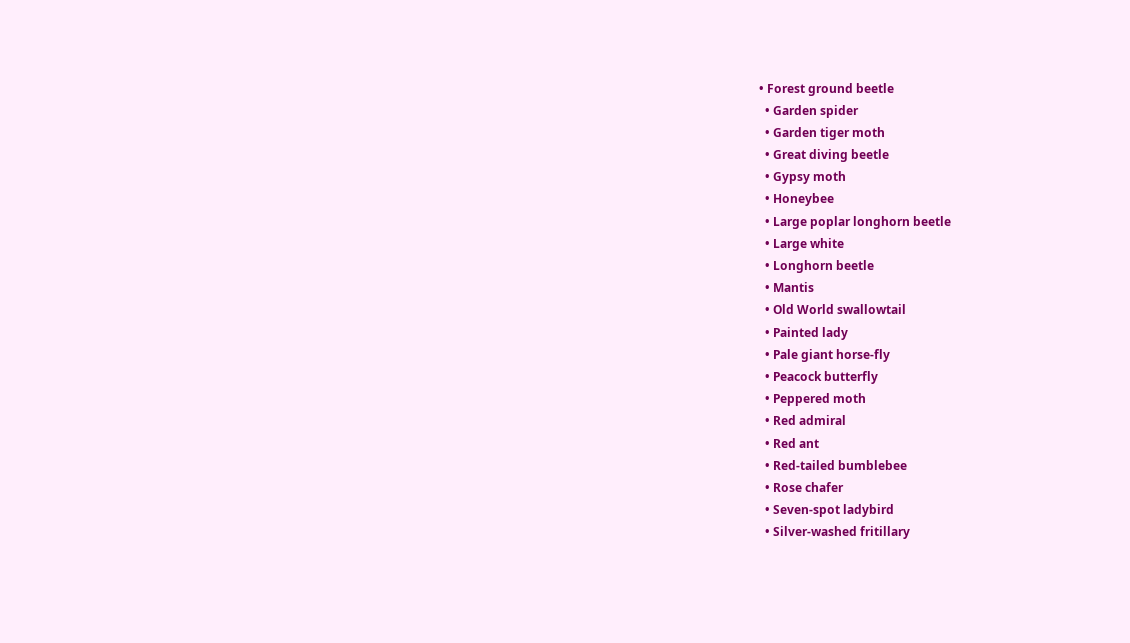• Forest ground beetle
  • Garden spider
  • Garden tiger moth
  • Great diving beetle
  • Gypsy moth
  • Honeybee
  • Large poplar longhorn beetle
  • Large white
  • Longhorn beetle
  • Mantis
  • Old World swallowtail
  • Painted lady
  • Pale giant horse-fly
  • Peacock butterfly
  • Peppered moth
  • Red admiral
  • Red ant
  • Red-tailed bumblebee
  • Rose chafer
  • Seven-spot ladybird
  • Silver-washed fritillary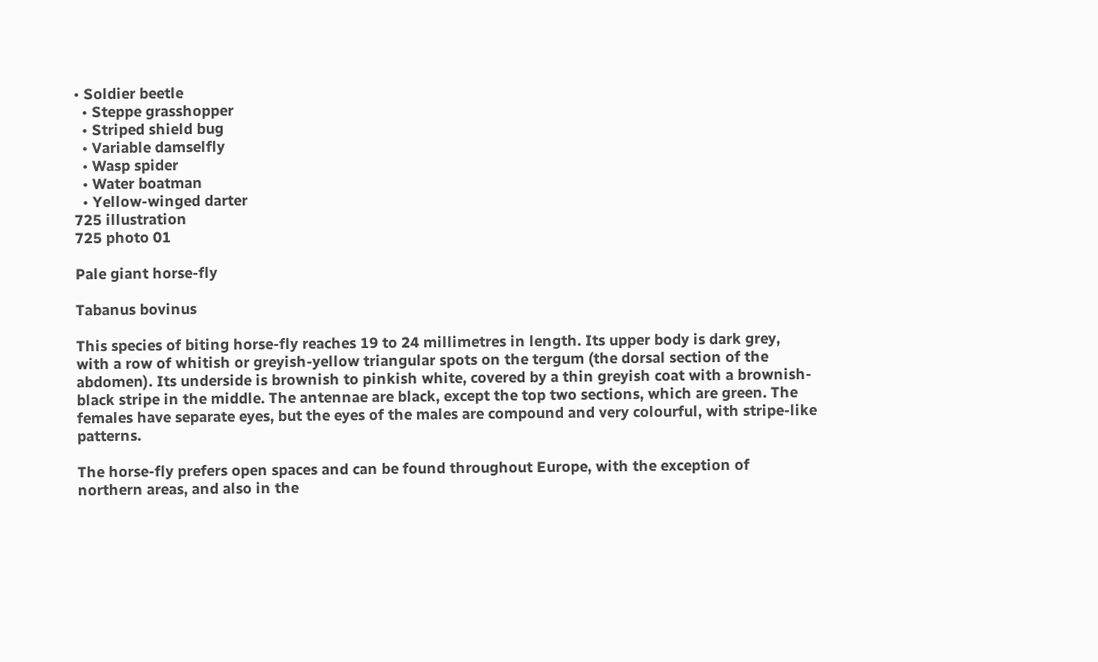• Soldier beetle
  • Steppe grasshopper
  • Striped shield bug
  • Variable damselfly
  • Wasp spider
  • Water boatman
  • Yellow-winged darter
725 illustration
725 photo 01

Pale giant horse-fly

Tabanus bovinus

This species of biting horse-fly reaches 19 to 24 millimetres in length. Its upper body is dark grey, with a row of whitish or greyish-yellow triangular spots on the tergum (the dorsal section of the abdomen). Its underside is brownish to pinkish white, covered by a thin greyish coat with a brownish-black stripe in the middle. The antennae are black, except the top two sections, which are green. The females have separate eyes, but the eyes of the males are compound and very colourful, with stripe-like patterns.

The horse-fly prefers open spaces and can be found throughout Europe, with the exception of northern areas, and also in the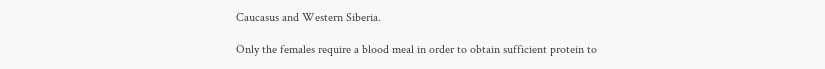Caucasus and Western Siberia.

Only the females require a blood meal in order to obtain sufficient protein to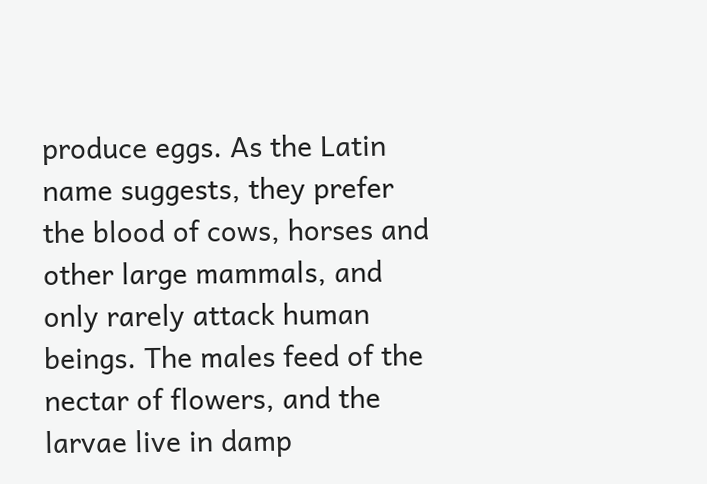produce eggs. As the Latin name suggests, they prefer the blood of cows, horses and other large mammals, and only rarely attack human beings. The males feed of the nectar of flowers, and the larvae live in damp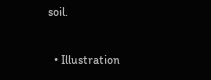soil.

  • Illustration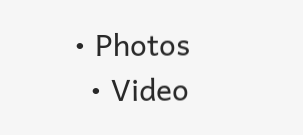• Photos
  • Video